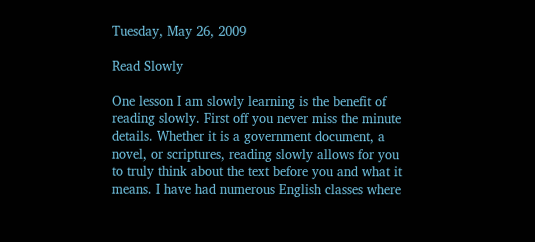Tuesday, May 26, 2009

Read Slowly

One lesson I am slowly learning is the benefit of reading slowly. First off you never miss the minute details. Whether it is a government document, a novel, or scriptures, reading slowly allows for you to truly think about the text before you and what it means. I have had numerous English classes where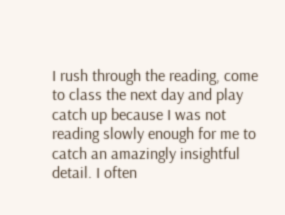I rush through the reading, come to class the next day and play catch up because I was not reading slowly enough for me to catch an amazingly insightful detail. I often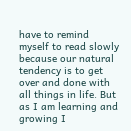have to remind myself to read slowly because our natural tendency is to get over and done with all things in life. But as I am learning and growing I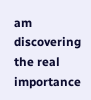am discovering the real importance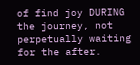of find joy DURING the journey, not perpetually waiting for the after.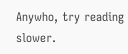Anywho, try reading slower.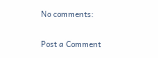No comments:

Post a Comment